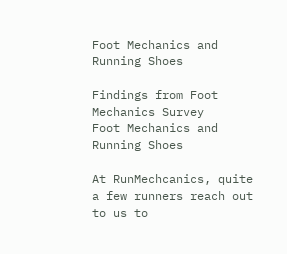Foot Mechanics and Running Shoes

Findings from Foot Mechanics Survey
Foot Mechanics and Running Shoes

At RunMechcanics, quite a few runners reach out to us to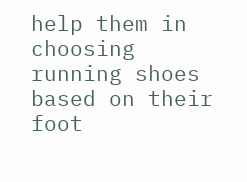help them in choosing running shoes based on their foot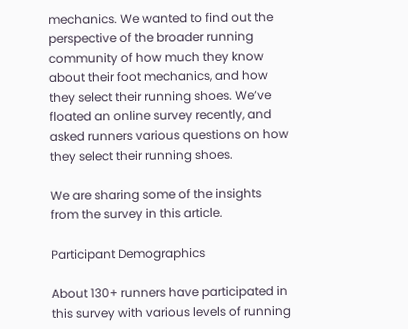mechanics. We wanted to find out the perspective of the broader running community of how much they know about their foot mechanics, and how they select their running shoes. We’ve floated an online survey recently, and asked runners various questions on how they select their running shoes.

We are sharing some of the insights from the survey in this article.

Participant Demographics

About 130+ runners have participated in this survey with various levels of running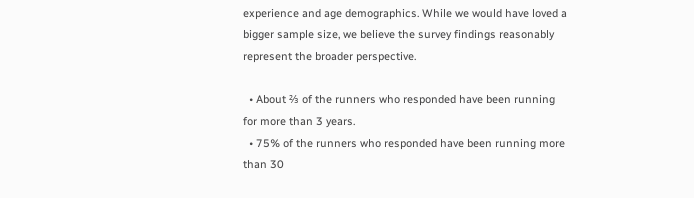experience and age demographics. While we would have loved a bigger sample size, we believe the survey findings reasonably represent the broader perspective.

  • About ⅔ of the runners who responded have been running for more than 3 years.
  • 75% of the runners who responded have been running more than 30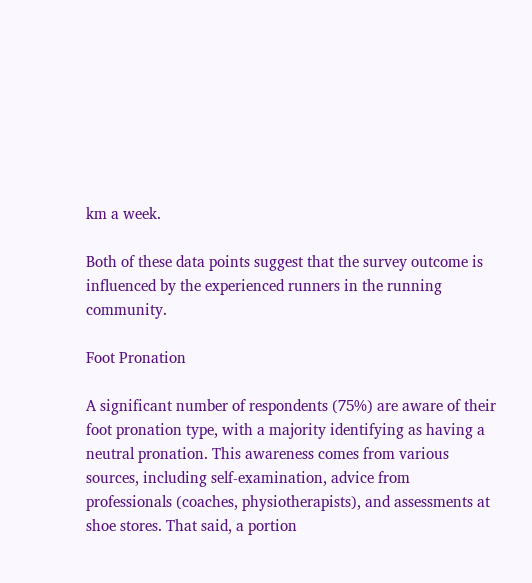km a week.

Both of these data points suggest that the survey outcome is influenced by the experienced runners in the running community.

Foot Pronation

A significant number of respondents (75%) are aware of their foot pronation type, with a majority identifying as having a neutral pronation. This awareness comes from various sources, including self-examination, advice from professionals (coaches, physiotherapists), and assessments at shoe stores. That said, a portion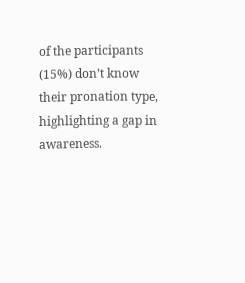of the participants (15%) don’t know their pronation type, highlighting a gap in awareness.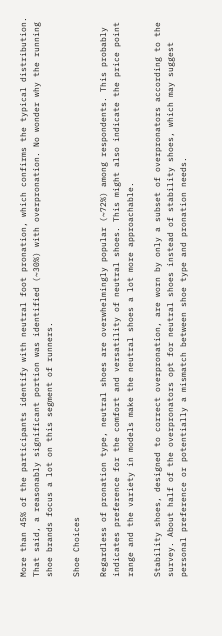More than 45% of the participants identify with neutral foot pronation, which confirms the typical distribution. That said, a reasonably significant portion was identified (~30%) with overpronation. No wonder why the running shoe brands focus a lot on this segment of runners.

Shoe Choices

Regardless of pronation type, neutral shoes are overwhelmingly popular (~72%) among respondents. This probably indicates preference for the comfort and versatility of neutral shoes. This might also indicate the price point range and the variety in models make the neutral shoes a lot more approachable.

Stability shoes, designed to correct overpronation, are worn by only a subset of overpronators according to the survey. About half of the overpronators opt for neutral shoes instead of stability shoes, which may suggest personal preference or potentially a mismatch between shoe type and pronation needs.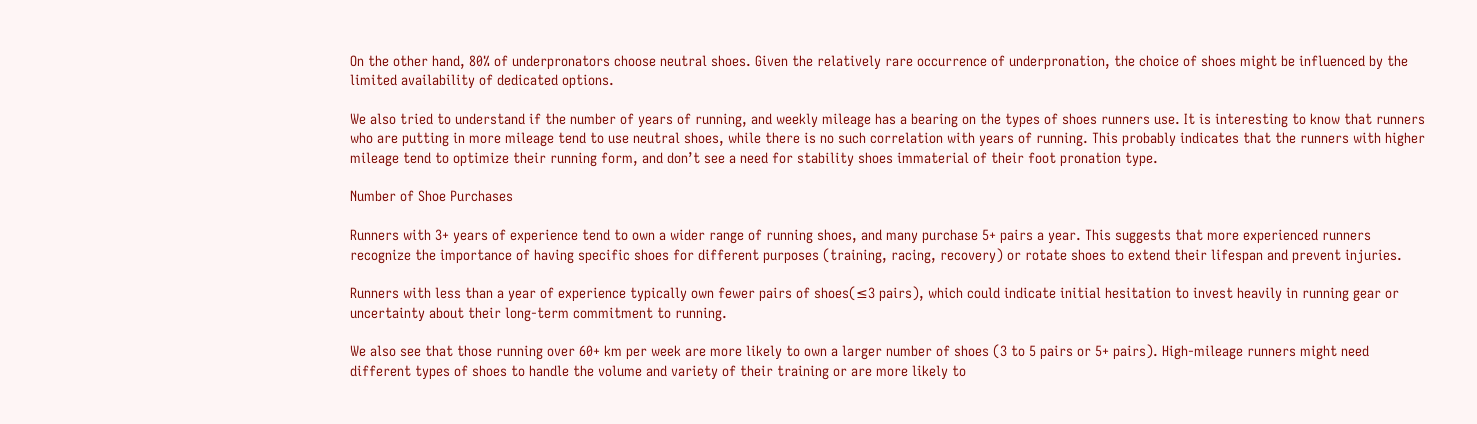On the other hand, 80% of underpronators choose neutral shoes. Given the relatively rare occurrence of underpronation, the choice of shoes might be influenced by the limited availability of dedicated options.

We also tried to understand if the number of years of running, and weekly mileage has a bearing on the types of shoes runners use. It is interesting to know that runners who are putting in more mileage tend to use neutral shoes, while there is no such correlation with years of running. This probably indicates that the runners with higher mileage tend to optimize their running form, and don’t see a need for stability shoes immaterial of their foot pronation type.

Number of Shoe Purchases

Runners with 3+ years of experience tend to own a wider range of running shoes, and many purchase 5+ pairs a year. This suggests that more experienced runners recognize the importance of having specific shoes for different purposes (training, racing, recovery) or rotate shoes to extend their lifespan and prevent injuries.

Runners with less than a year of experience typically own fewer pairs of shoes(≤3 pairs), which could indicate initial hesitation to invest heavily in running gear or uncertainty about their long-term commitment to running.

We also see that those running over 60+ km per week are more likely to own a larger number of shoes (3 to 5 pairs or 5+ pairs). High-mileage runners might need different types of shoes to handle the volume and variety of their training or are more likely to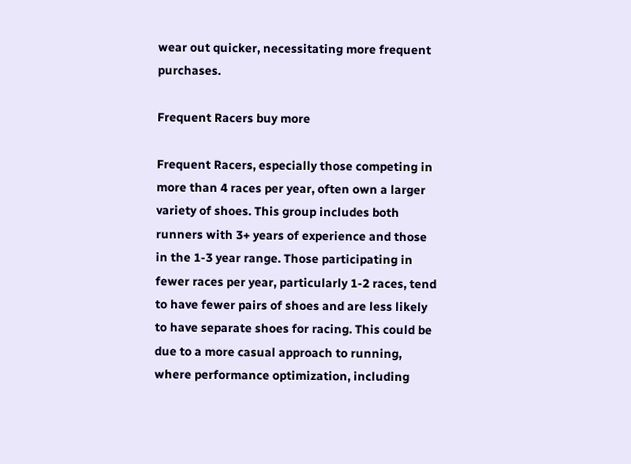wear out quicker, necessitating more frequent purchases.

Frequent Racers buy more

Frequent Racers, especially those competing in more than 4 races per year, often own a larger variety of shoes. This group includes both runners with 3+ years of experience and those in the 1-3 year range. Those participating in fewer races per year, particularly 1-2 races, tend to have fewer pairs of shoes and are less likely to have separate shoes for racing. This could be due to a more casual approach to running, where performance optimization, including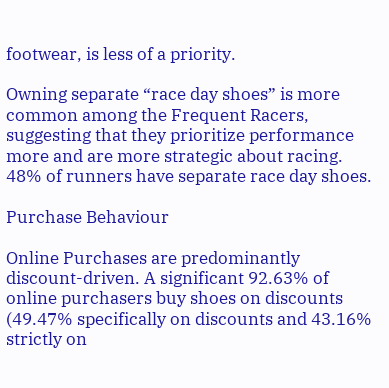footwear, is less of a priority.

Owning separate “race day shoes” is more common among the Frequent Racers, suggesting that they prioritize performance more and are more strategic about racing. 48% of runners have separate race day shoes.

Purchase Behaviour

Online Purchases are predominantly discount-driven. A significant 92.63% of online purchasers buy shoes on discounts (49.47% specifically on discounts and 43.16% strictly on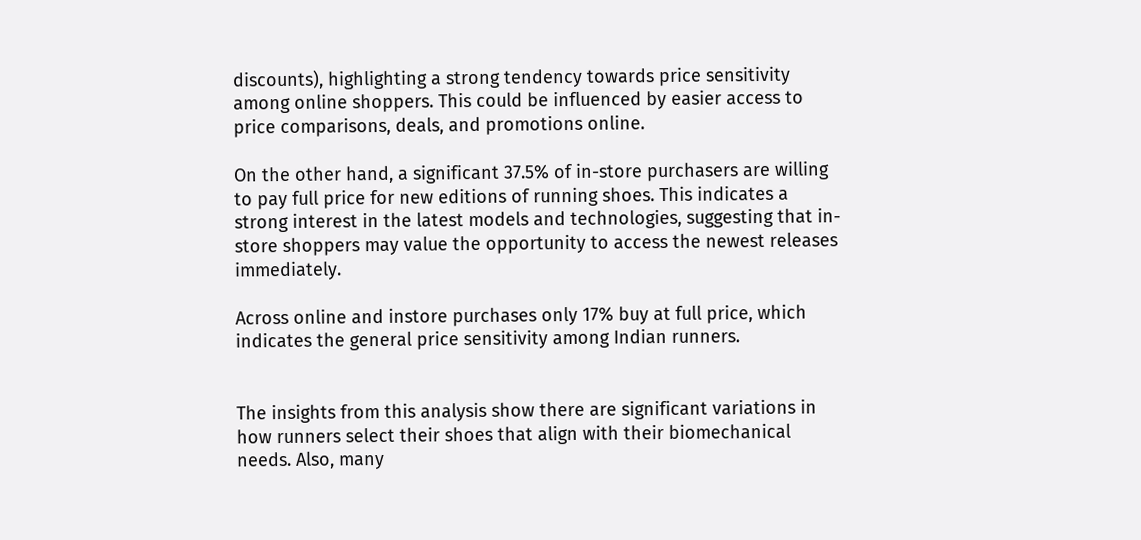discounts), highlighting a strong tendency towards price sensitivity among online shoppers. This could be influenced by easier access to price comparisons, deals, and promotions online.

On the other hand, a significant 37.5% of in-store purchasers are willing to pay full price for new editions of running shoes. This indicates a strong interest in the latest models and technologies, suggesting that in-store shoppers may value the opportunity to access the newest releases immediately.

Across online and instore purchases only 17% buy at full price, which indicates the general price sensitivity among Indian runners.


The insights from this analysis show there are significant variations in how runners select their shoes that align with their biomechanical needs. Also, many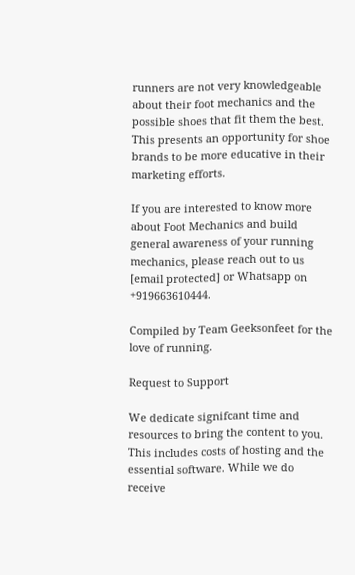runners are not very knowledgeable about their foot mechanics and the possible shoes that fit them the best. This presents an opportunity for shoe brands to be more educative in their marketing efforts.

If you are interested to know more about Foot Mechanics and build general awareness of your running mechanics, please reach out to us [email protected] or Whatsapp on +919663610444.

Compiled by Team Geeksonfeet for the love of running.

Request to Support

We dedicate signifcant time and resources to bring the content to you. This includes costs of hosting and the essential software. While we do receive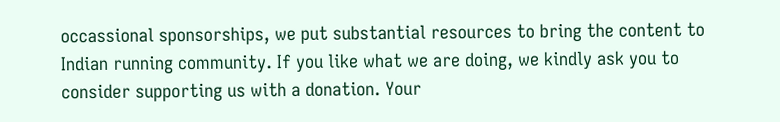occassional sponsorships, we put substantial resources to bring the content to Indian running community. If you like what we are doing, we kindly ask you to consider supporting us with a donation. Your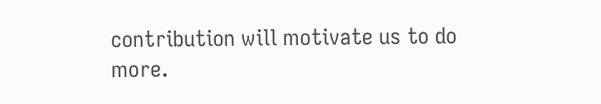contribution will motivate us to do more.